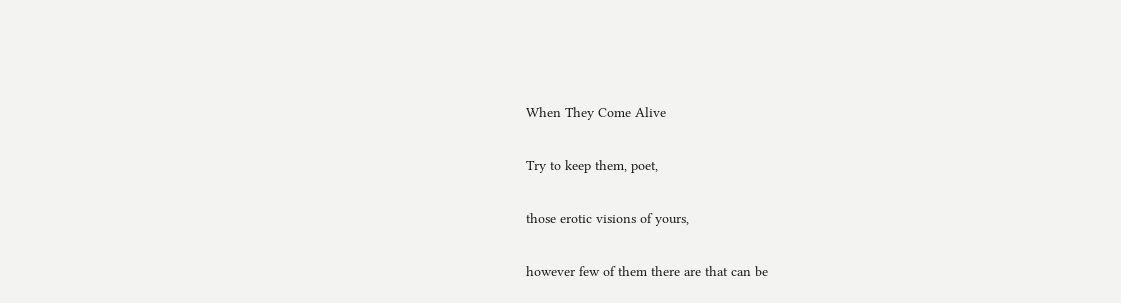When They Come Alive

Try to keep them, poet,

those erotic visions of yours,

however few of them there are that can be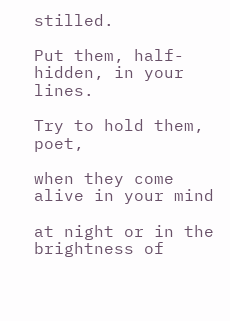stilled.

Put them, half-hidden, in your lines.

Try to hold them, poet,

when they come alive in your mind

at night or in the brightness of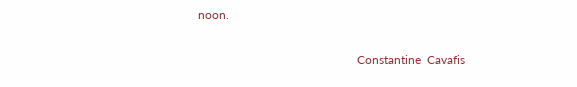noon.

                                                     Constantine  Cavafis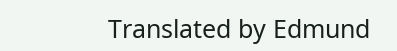Translated by Edmund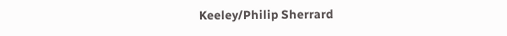Keeley/Philip Sherrard